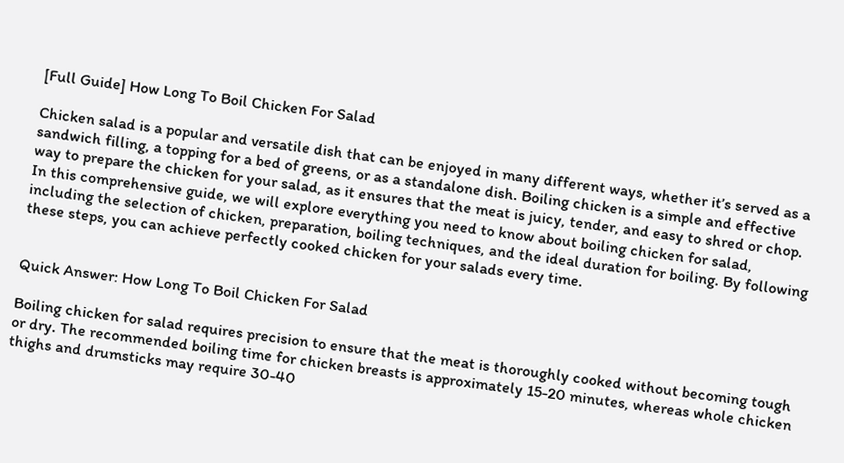[Full Guide] How Long To Boil Chicken For Salad

Chicken salad is a popular and versatile dish that can be enjoyed in many different ways, whether it’s served as a sandwich filling, a topping for a bed of greens, or as a standalone dish. Boiling chicken is a simple and effective way to prepare the chicken for your salad, as it ensures that the meat is juicy, tender, and easy to shred or chop. In this comprehensive guide, we will explore everything you need to know about boiling chicken for salad, including the selection of chicken, preparation, boiling techniques, and the ideal duration for boiling. By following these steps, you can achieve perfectly cooked chicken for your salads every time.


Quick Answer: How Long To Boil Chicken For Salad

Boiling chicken for salad requires precision to ensure that the meat is thoroughly cooked without becoming tough or dry. The recommended boiling time for chicken breasts is approximately 15-20 minutes, whereas whole chicken thighs and drumsticks may require 30-40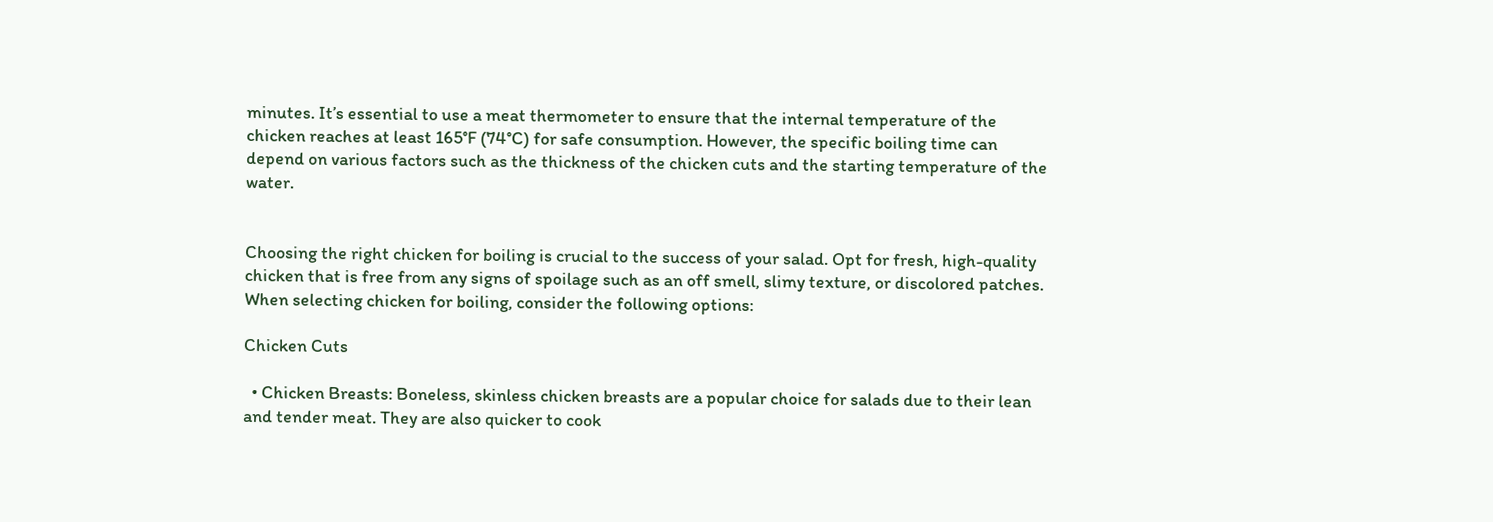minutes. It’s essential to use a meat thermometer to ensure that the internal temperature of the chicken reaches at least 165°F (74°C) for safe consumption. However, the specific boiling time can depend on various factors such as the thickness of the chicken cuts and the starting temperature of the water.


Choosing the right chicken for boiling is crucial to the success of your salad. Opt for fresh, high-quality chicken that is free from any signs of spoilage such as an off smell, slimy texture, or discolored patches. When selecting chicken for boiling, consider the following options:

Chicken Cuts

  • Chicken Breasts: Boneless, skinless chicken breasts are a popular choice for salads due to their lean and tender meat. They are also quicker to cook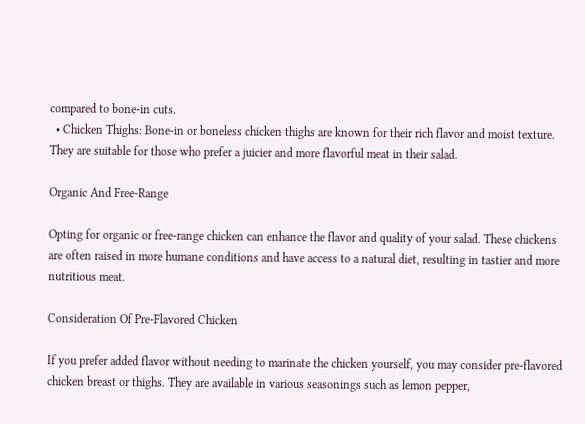compared to bone-in cuts.
  • Chicken Thighs: Bone-in or boneless chicken thighs are known for their rich flavor and moist texture. They are suitable for those who prefer a juicier and more flavorful meat in their salad.

Organic And Free-Range

Opting for organic or free-range chicken can enhance the flavor and quality of your salad. These chickens are often raised in more humane conditions and have access to a natural diet, resulting in tastier and more nutritious meat.

Consideration Of Pre-Flavored Chicken

If you prefer added flavor without needing to marinate the chicken yourself, you may consider pre-flavored chicken breast or thighs. They are available in various seasonings such as lemon pepper,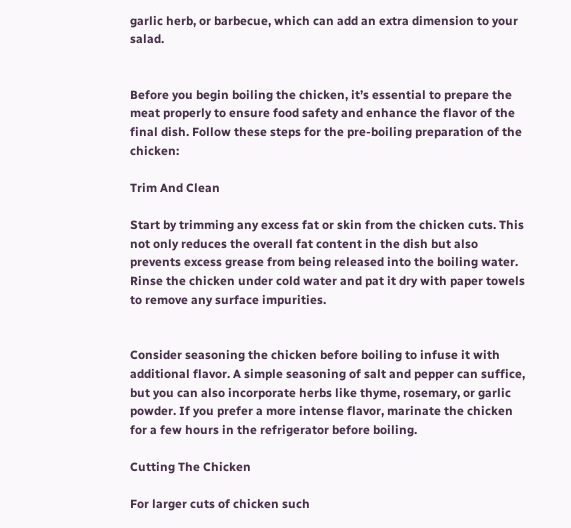garlic herb, or barbecue, which can add an extra dimension to your salad.


Before you begin boiling the chicken, it’s essential to prepare the meat properly to ensure food safety and enhance the flavor of the final dish. Follow these steps for the pre-boiling preparation of the chicken:

Trim And Clean

Start by trimming any excess fat or skin from the chicken cuts. This not only reduces the overall fat content in the dish but also prevents excess grease from being released into the boiling water. Rinse the chicken under cold water and pat it dry with paper towels to remove any surface impurities.


Consider seasoning the chicken before boiling to infuse it with additional flavor. A simple seasoning of salt and pepper can suffice, but you can also incorporate herbs like thyme, rosemary, or garlic powder. If you prefer a more intense flavor, marinate the chicken for a few hours in the refrigerator before boiling.

Cutting The Chicken

For larger cuts of chicken such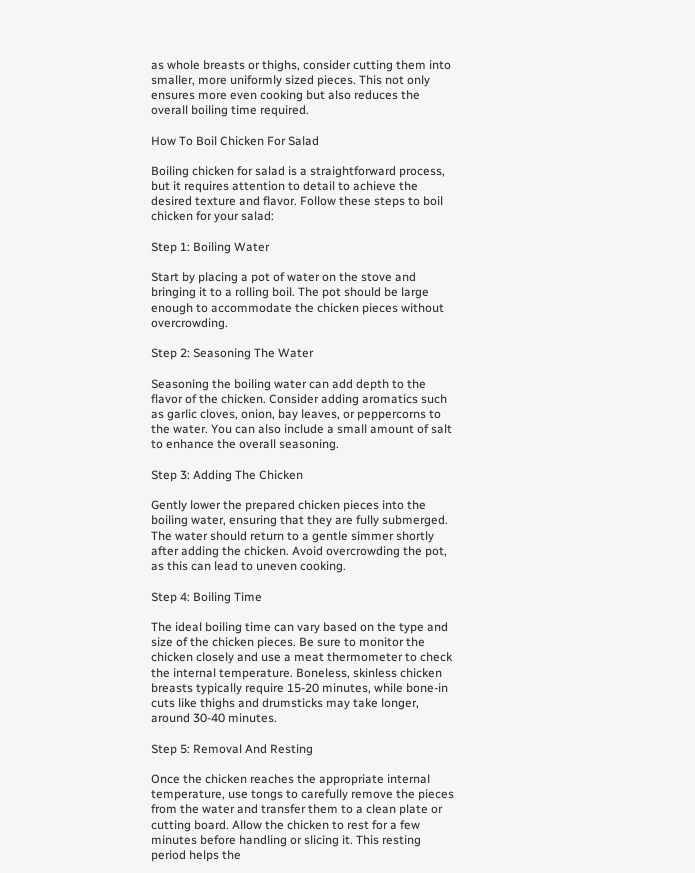as whole breasts or thighs, consider cutting them into smaller, more uniformly sized pieces. This not only ensures more even cooking but also reduces the overall boiling time required.

How To Boil Chicken For Salad

Boiling chicken for salad is a straightforward process, but it requires attention to detail to achieve the desired texture and flavor. Follow these steps to boil chicken for your salad:

Step 1: Boiling Water

Start by placing a pot of water on the stove and bringing it to a rolling boil. The pot should be large enough to accommodate the chicken pieces without overcrowding.

Step 2: Seasoning The Water

Seasoning the boiling water can add depth to the flavor of the chicken. Consider adding aromatics such as garlic cloves, onion, bay leaves, or peppercorns to the water. You can also include a small amount of salt to enhance the overall seasoning.

Step 3: Adding The Chicken

Gently lower the prepared chicken pieces into the boiling water, ensuring that they are fully submerged. The water should return to a gentle simmer shortly after adding the chicken. Avoid overcrowding the pot, as this can lead to uneven cooking.

Step 4: Boiling Time

The ideal boiling time can vary based on the type and size of the chicken pieces. Be sure to monitor the chicken closely and use a meat thermometer to check the internal temperature. Boneless, skinless chicken breasts typically require 15-20 minutes, while bone-in cuts like thighs and drumsticks may take longer, around 30-40 minutes.

Step 5: Removal And Resting

Once the chicken reaches the appropriate internal temperature, use tongs to carefully remove the pieces from the water and transfer them to a clean plate or cutting board. Allow the chicken to rest for a few minutes before handling or slicing it. This resting period helps the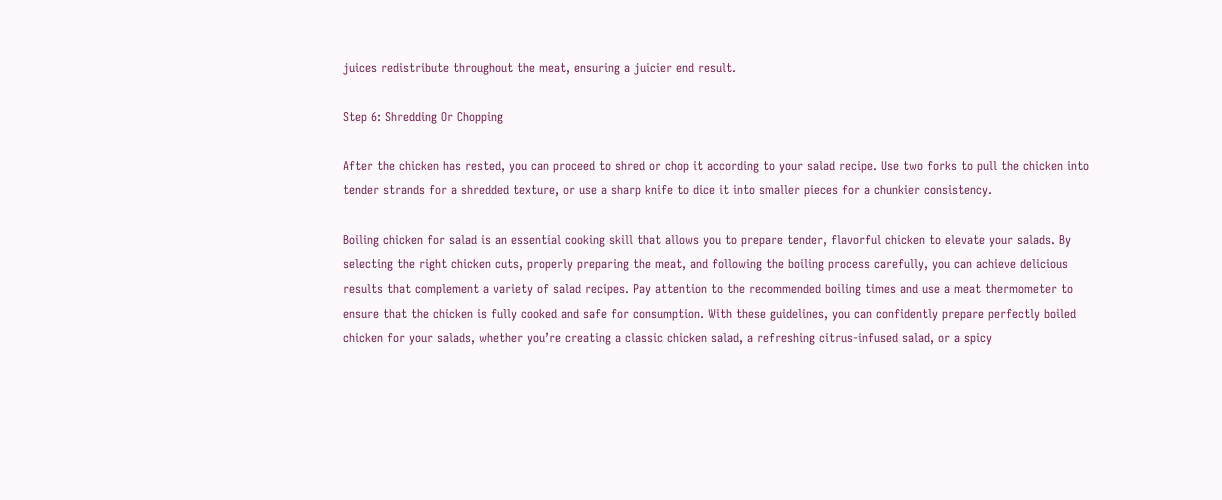juices redistribute throughout the meat, ensuring a juicier end result.

Step 6: Shredding Or Chopping

After the chicken has rested, you can proceed to shred or chop it according to your salad recipe. Use two forks to pull the chicken into tender strands for a shredded texture, or use a sharp knife to dice it into smaller pieces for a chunkier consistency.

Boiling chicken for salad is an essential cooking skill that allows you to prepare tender, flavorful chicken to elevate your salads. By selecting the right chicken cuts, properly preparing the meat, and following the boiling process carefully, you can achieve delicious results that complement a variety of salad recipes. Pay attention to the recommended boiling times and use a meat thermometer to ensure that the chicken is fully cooked and safe for consumption. With these guidelines, you can confidently prepare perfectly boiled chicken for your salads, whether you’re creating a classic chicken salad, a refreshing citrus-infused salad, or a spicy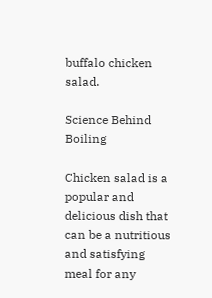buffalo chicken salad.

Science Behind Boiling

Chicken salad is a popular and delicious dish that can be a nutritious and satisfying meal for any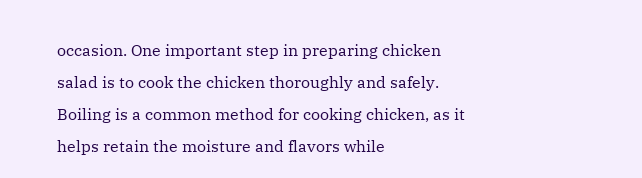occasion. One important step in preparing chicken salad is to cook the chicken thoroughly and safely. Boiling is a common method for cooking chicken, as it helps retain the moisture and flavors while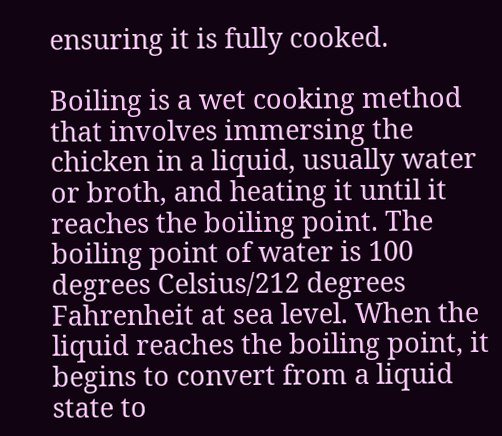ensuring it is fully cooked.

Boiling is a wet cooking method that involves immersing the chicken in a liquid, usually water or broth, and heating it until it reaches the boiling point. The boiling point of water is 100 degrees Celsius/212 degrees Fahrenheit at sea level. When the liquid reaches the boiling point, it begins to convert from a liquid state to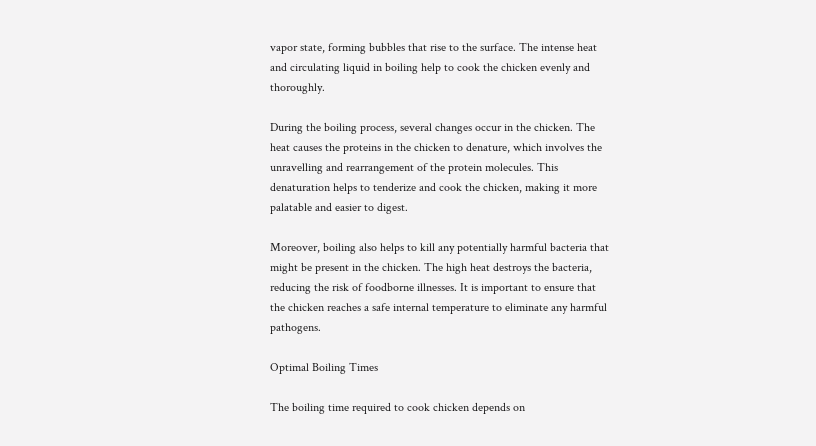vapor state, forming bubbles that rise to the surface. The intense heat and circulating liquid in boiling help to cook the chicken evenly and thoroughly.

During the boiling process, several changes occur in the chicken. The heat causes the proteins in the chicken to denature, which involves the unravelling and rearrangement of the protein molecules. This denaturation helps to tenderize and cook the chicken, making it more palatable and easier to digest.

Moreover, boiling also helps to kill any potentially harmful bacteria that might be present in the chicken. The high heat destroys the bacteria, reducing the risk of foodborne illnesses. It is important to ensure that the chicken reaches a safe internal temperature to eliminate any harmful pathogens.

Optimal Boiling Times

The boiling time required to cook chicken depends on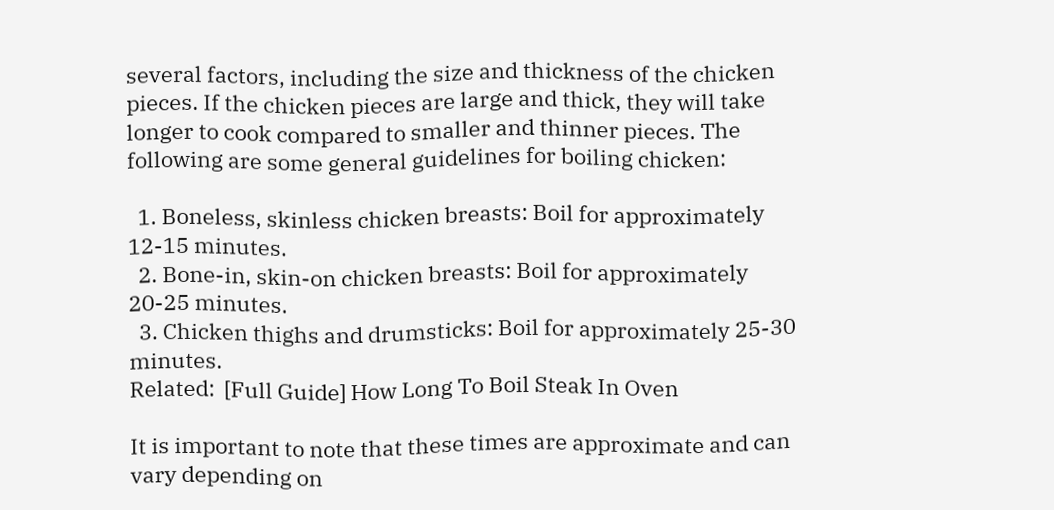several factors, including the size and thickness of the chicken pieces. If the chicken pieces are large and thick, they will take longer to cook compared to smaller and thinner pieces. The following are some general guidelines for boiling chicken:

  1. Boneless, skinless chicken breasts: Boil for approximately 12-15 minutes.
  2. Bone-in, skin-on chicken breasts: Boil for approximately 20-25 minutes.
  3. Chicken thighs and drumsticks: Boil for approximately 25-30 minutes.
Related:  [Full Guide] How Long To Boil Steak In Oven

It is important to note that these times are approximate and can vary depending on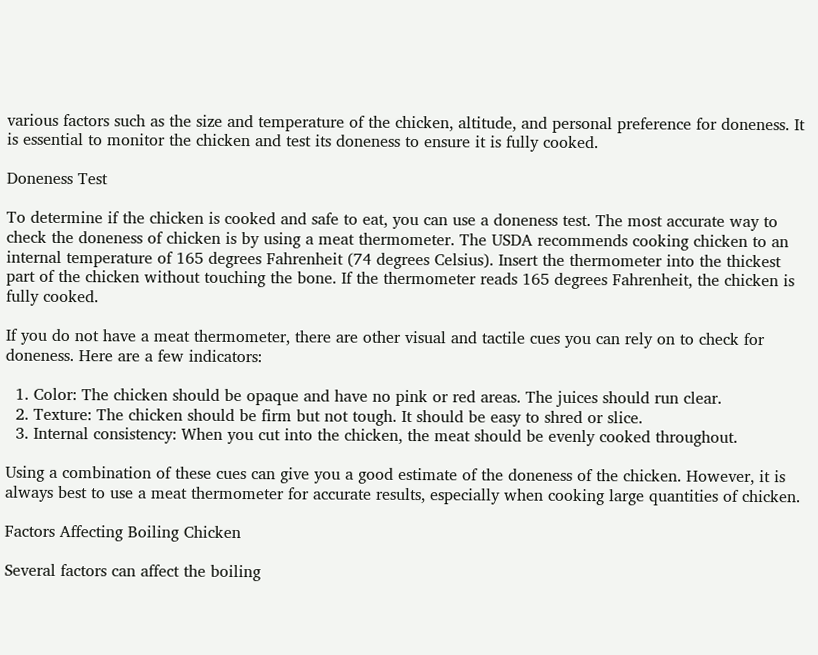various factors such as the size and temperature of the chicken, altitude, and personal preference for doneness. It is essential to monitor the chicken and test its doneness to ensure it is fully cooked.

Doneness Test

To determine if the chicken is cooked and safe to eat, you can use a doneness test. The most accurate way to check the doneness of chicken is by using a meat thermometer. The USDA recommends cooking chicken to an internal temperature of 165 degrees Fahrenheit (74 degrees Celsius). Insert the thermometer into the thickest part of the chicken without touching the bone. If the thermometer reads 165 degrees Fahrenheit, the chicken is fully cooked.

If you do not have a meat thermometer, there are other visual and tactile cues you can rely on to check for doneness. Here are a few indicators:

  1. Color: The chicken should be opaque and have no pink or red areas. The juices should run clear.
  2. Texture: The chicken should be firm but not tough. It should be easy to shred or slice.
  3. Internal consistency: When you cut into the chicken, the meat should be evenly cooked throughout.

Using a combination of these cues can give you a good estimate of the doneness of the chicken. However, it is always best to use a meat thermometer for accurate results, especially when cooking large quantities of chicken.

Factors Affecting Boiling Chicken

Several factors can affect the boiling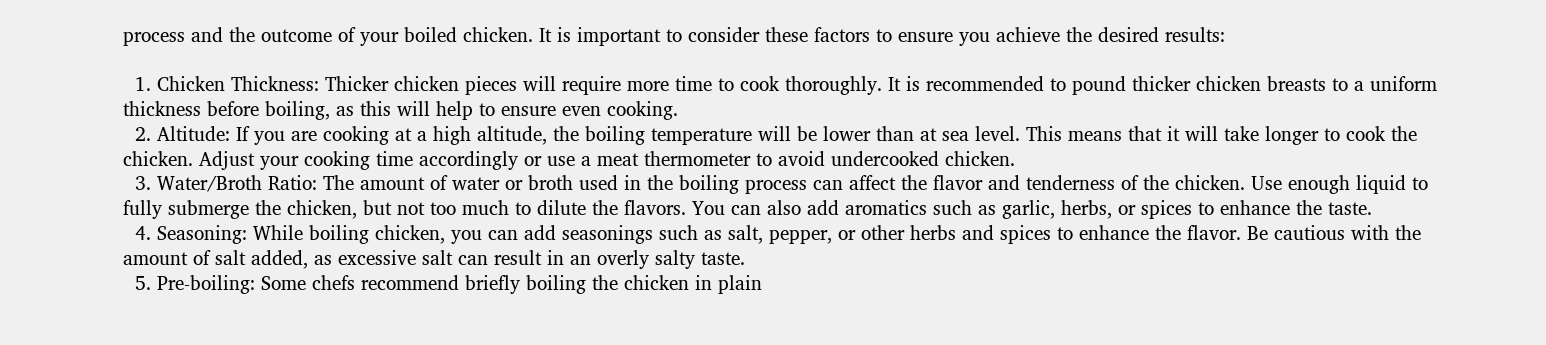process and the outcome of your boiled chicken. It is important to consider these factors to ensure you achieve the desired results:

  1. Chicken Thickness: Thicker chicken pieces will require more time to cook thoroughly. It is recommended to pound thicker chicken breasts to a uniform thickness before boiling, as this will help to ensure even cooking.
  2. Altitude: If you are cooking at a high altitude, the boiling temperature will be lower than at sea level. This means that it will take longer to cook the chicken. Adjust your cooking time accordingly or use a meat thermometer to avoid undercooked chicken.
  3. Water/Broth Ratio: The amount of water or broth used in the boiling process can affect the flavor and tenderness of the chicken. Use enough liquid to fully submerge the chicken, but not too much to dilute the flavors. You can also add aromatics such as garlic, herbs, or spices to enhance the taste.
  4. Seasoning: While boiling chicken, you can add seasonings such as salt, pepper, or other herbs and spices to enhance the flavor. Be cautious with the amount of salt added, as excessive salt can result in an overly salty taste.
  5. Pre-boiling: Some chefs recommend briefly boiling the chicken in plain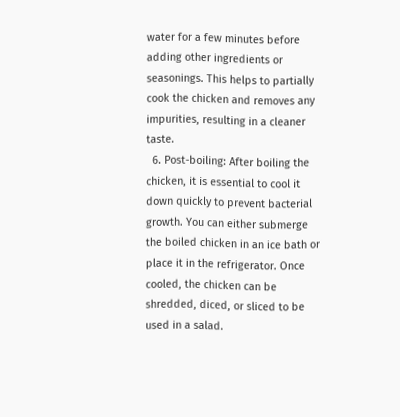water for a few minutes before adding other ingredients or seasonings. This helps to partially cook the chicken and removes any impurities, resulting in a cleaner taste.
  6. Post-boiling: After boiling the chicken, it is essential to cool it down quickly to prevent bacterial growth. You can either submerge the boiled chicken in an ice bath or place it in the refrigerator. Once cooled, the chicken can be shredded, diced, or sliced to be used in a salad.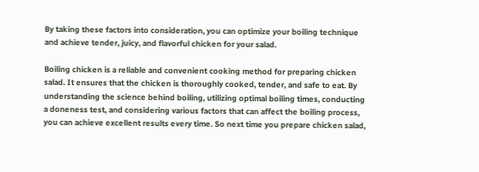By taking these factors into consideration, you can optimize your boiling technique and achieve tender, juicy, and flavorful chicken for your salad.

Boiling chicken is a reliable and convenient cooking method for preparing chicken salad. It ensures that the chicken is thoroughly cooked, tender, and safe to eat. By understanding the science behind boiling, utilizing optimal boiling times, conducting a doneness test, and considering various factors that can affect the boiling process, you can achieve excellent results every time. So next time you prepare chicken salad,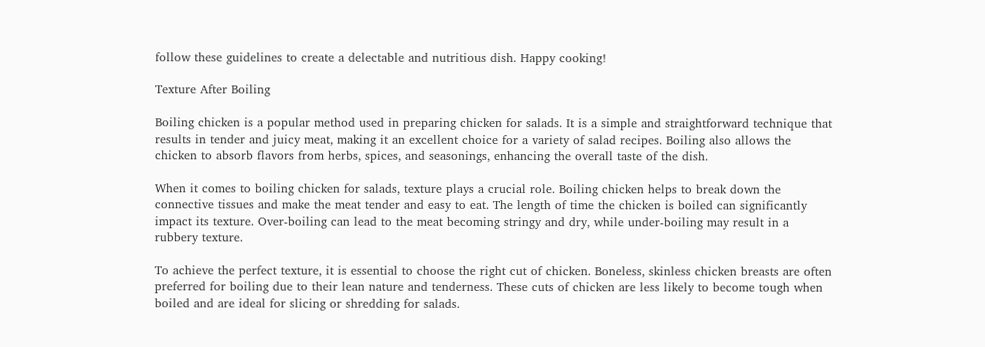follow these guidelines to create a delectable and nutritious dish. Happy cooking!

Texture After Boiling

Boiling chicken is a popular method used in preparing chicken for salads. It is a simple and straightforward technique that results in tender and juicy meat, making it an excellent choice for a variety of salad recipes. Boiling also allows the chicken to absorb flavors from herbs, spices, and seasonings, enhancing the overall taste of the dish.

When it comes to boiling chicken for salads, texture plays a crucial role. Boiling chicken helps to break down the connective tissues and make the meat tender and easy to eat. The length of time the chicken is boiled can significantly impact its texture. Over-boiling can lead to the meat becoming stringy and dry, while under-boiling may result in a rubbery texture.

To achieve the perfect texture, it is essential to choose the right cut of chicken. Boneless, skinless chicken breasts are often preferred for boiling due to their lean nature and tenderness. These cuts of chicken are less likely to become tough when boiled and are ideal for slicing or shredding for salads.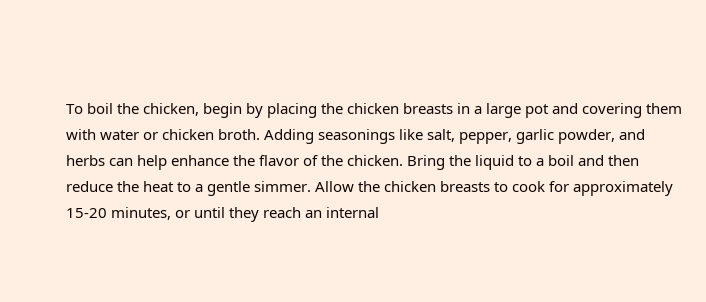To boil the chicken, begin by placing the chicken breasts in a large pot and covering them with water or chicken broth. Adding seasonings like salt, pepper, garlic powder, and herbs can help enhance the flavor of the chicken. Bring the liquid to a boil and then reduce the heat to a gentle simmer. Allow the chicken breasts to cook for approximately 15-20 minutes, or until they reach an internal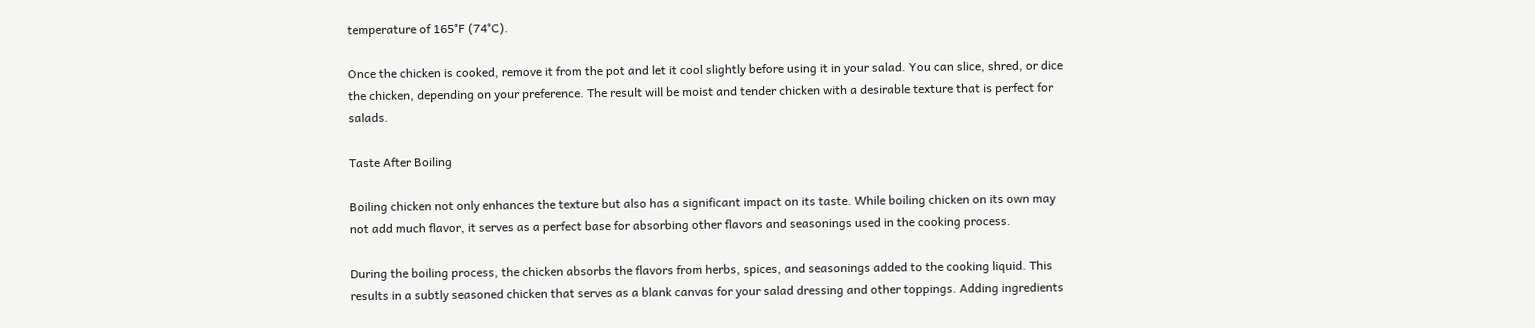temperature of 165°F (74°C).

Once the chicken is cooked, remove it from the pot and let it cool slightly before using it in your salad. You can slice, shred, or dice the chicken, depending on your preference. The result will be moist and tender chicken with a desirable texture that is perfect for salads.

Taste After Boiling

Boiling chicken not only enhances the texture but also has a significant impact on its taste. While boiling chicken on its own may not add much flavor, it serves as a perfect base for absorbing other flavors and seasonings used in the cooking process.

During the boiling process, the chicken absorbs the flavors from herbs, spices, and seasonings added to the cooking liquid. This results in a subtly seasoned chicken that serves as a blank canvas for your salad dressing and other toppings. Adding ingredients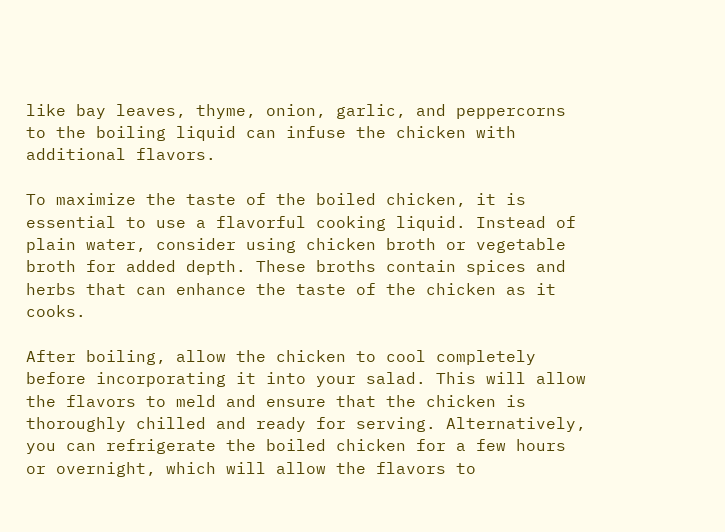like bay leaves, thyme, onion, garlic, and peppercorns to the boiling liquid can infuse the chicken with additional flavors.

To maximize the taste of the boiled chicken, it is essential to use a flavorful cooking liquid. Instead of plain water, consider using chicken broth or vegetable broth for added depth. These broths contain spices and herbs that can enhance the taste of the chicken as it cooks.

After boiling, allow the chicken to cool completely before incorporating it into your salad. This will allow the flavors to meld and ensure that the chicken is thoroughly chilled and ready for serving. Alternatively, you can refrigerate the boiled chicken for a few hours or overnight, which will allow the flavors to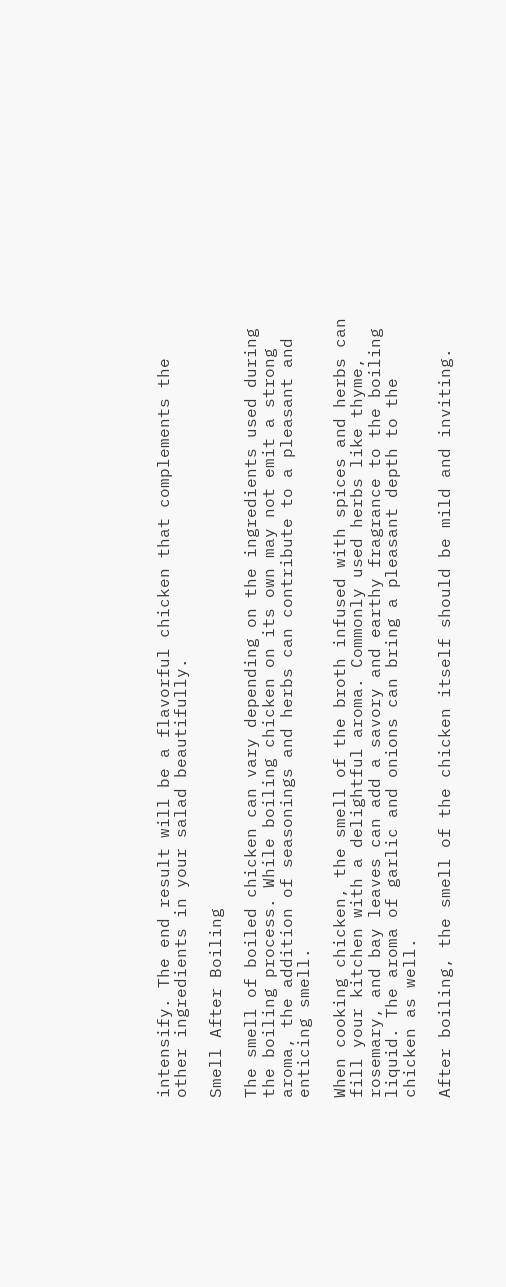intensify. The end result will be a flavorful chicken that complements the other ingredients in your salad beautifully.

Smell After Boiling

The smell of boiled chicken can vary depending on the ingredients used during the boiling process. While boiling chicken on its own may not emit a strong aroma, the addition of seasonings and herbs can contribute to a pleasant and enticing smell.

When cooking chicken, the smell of the broth infused with spices and herbs can fill your kitchen with a delightful aroma. Commonly used herbs like thyme, rosemary, and bay leaves can add a savory and earthy fragrance to the boiling liquid. The aroma of garlic and onions can bring a pleasant depth to the chicken as well.

After boiling, the smell of the chicken itself should be mild and inviting.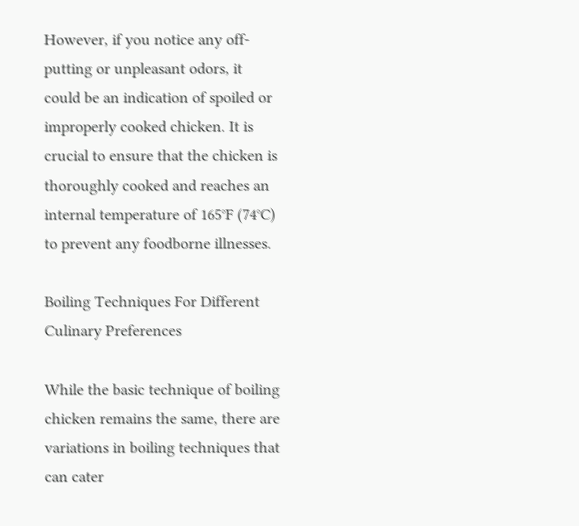However, if you notice any off-putting or unpleasant odors, it could be an indication of spoiled or improperly cooked chicken. It is crucial to ensure that the chicken is thoroughly cooked and reaches an internal temperature of 165°F (74°C) to prevent any foodborne illnesses.

Boiling Techniques For Different Culinary Preferences

While the basic technique of boiling chicken remains the same, there are variations in boiling techniques that can cater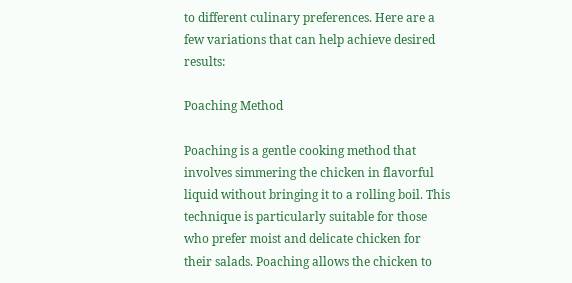to different culinary preferences. Here are a few variations that can help achieve desired results:

Poaching Method

Poaching is a gentle cooking method that involves simmering the chicken in flavorful liquid without bringing it to a rolling boil. This technique is particularly suitable for those who prefer moist and delicate chicken for their salads. Poaching allows the chicken to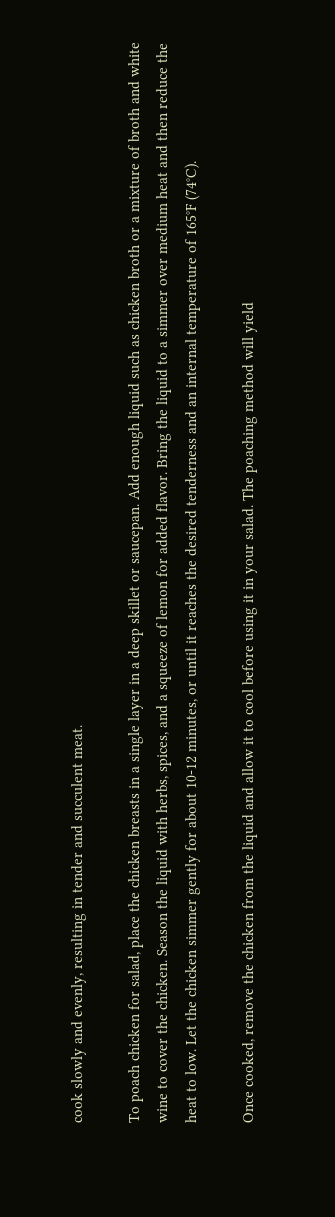cook slowly and evenly, resulting in tender and succulent meat.

To poach chicken for salad, place the chicken breasts in a single layer in a deep skillet or saucepan. Add enough liquid such as chicken broth or a mixture of broth and white wine to cover the chicken. Season the liquid with herbs, spices, and a squeeze of lemon for added flavor. Bring the liquid to a simmer over medium heat and then reduce the heat to low. Let the chicken simmer gently for about 10-12 minutes, or until it reaches the desired tenderness and an internal temperature of 165°F (74°C).

Once cooked, remove the chicken from the liquid and allow it to cool before using it in your salad. The poaching method will yield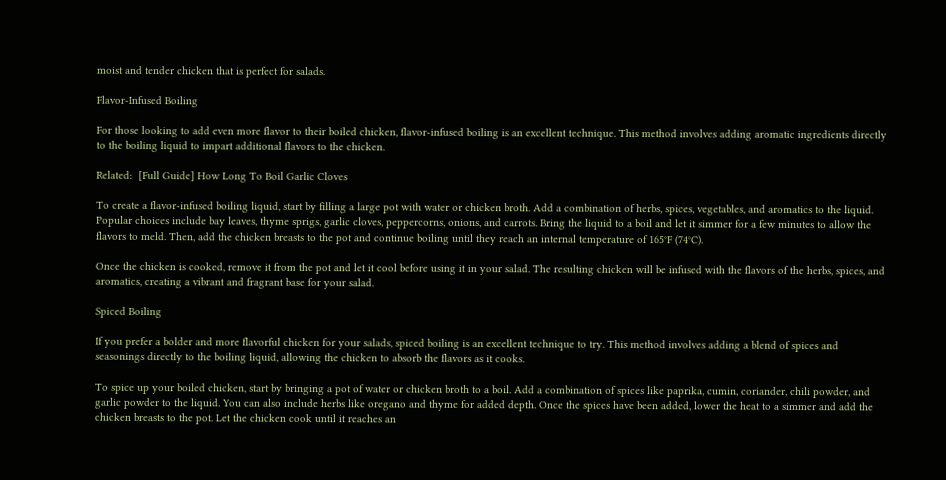moist and tender chicken that is perfect for salads.

Flavor-Infused Boiling

For those looking to add even more flavor to their boiled chicken, flavor-infused boiling is an excellent technique. This method involves adding aromatic ingredients directly to the boiling liquid to impart additional flavors to the chicken.

Related:  [Full Guide] How Long To Boil Garlic Cloves

To create a flavor-infused boiling liquid, start by filling a large pot with water or chicken broth. Add a combination of herbs, spices, vegetables, and aromatics to the liquid. Popular choices include bay leaves, thyme sprigs, garlic cloves, peppercorns, onions, and carrots. Bring the liquid to a boil and let it simmer for a few minutes to allow the flavors to meld. Then, add the chicken breasts to the pot and continue boiling until they reach an internal temperature of 165°F (74°C).

Once the chicken is cooked, remove it from the pot and let it cool before using it in your salad. The resulting chicken will be infused with the flavors of the herbs, spices, and aromatics, creating a vibrant and fragrant base for your salad.

Spiced Boiling

If you prefer a bolder and more flavorful chicken for your salads, spiced boiling is an excellent technique to try. This method involves adding a blend of spices and seasonings directly to the boiling liquid, allowing the chicken to absorb the flavors as it cooks.

To spice up your boiled chicken, start by bringing a pot of water or chicken broth to a boil. Add a combination of spices like paprika, cumin, coriander, chili powder, and garlic powder to the liquid. You can also include herbs like oregano and thyme for added depth. Once the spices have been added, lower the heat to a simmer and add the chicken breasts to the pot. Let the chicken cook until it reaches an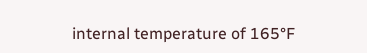internal temperature of 165°F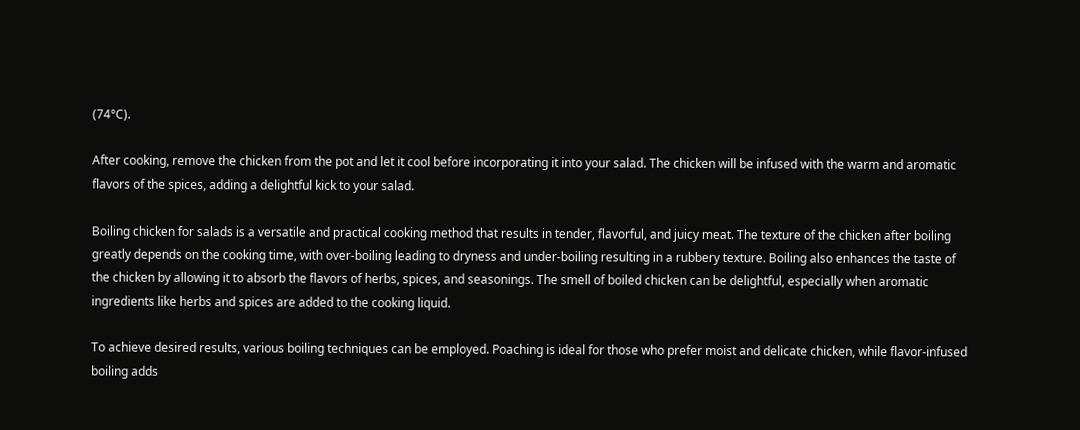(74°C).

After cooking, remove the chicken from the pot and let it cool before incorporating it into your salad. The chicken will be infused with the warm and aromatic flavors of the spices, adding a delightful kick to your salad.

Boiling chicken for salads is a versatile and practical cooking method that results in tender, flavorful, and juicy meat. The texture of the chicken after boiling greatly depends on the cooking time, with over-boiling leading to dryness and under-boiling resulting in a rubbery texture. Boiling also enhances the taste of the chicken by allowing it to absorb the flavors of herbs, spices, and seasonings. The smell of boiled chicken can be delightful, especially when aromatic ingredients like herbs and spices are added to the cooking liquid.

To achieve desired results, various boiling techniques can be employed. Poaching is ideal for those who prefer moist and delicate chicken, while flavor-infused boiling adds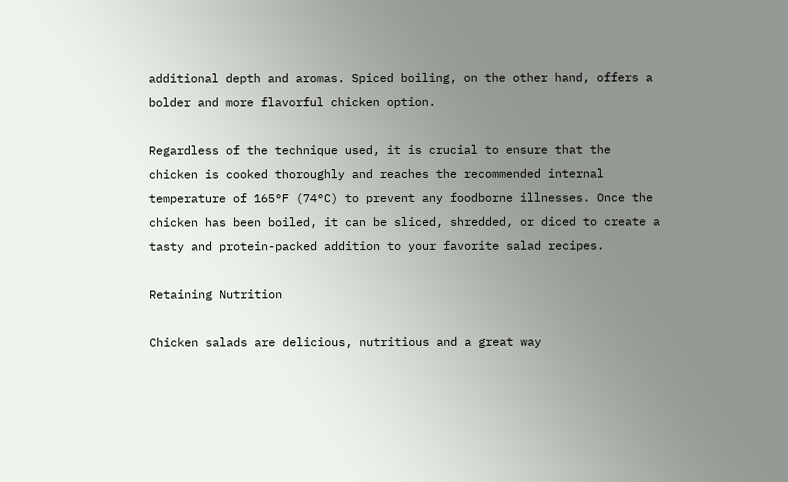additional depth and aromas. Spiced boiling, on the other hand, offers a bolder and more flavorful chicken option.

Regardless of the technique used, it is crucial to ensure that the chicken is cooked thoroughly and reaches the recommended internal temperature of 165°F (74°C) to prevent any foodborne illnesses. Once the chicken has been boiled, it can be sliced, shredded, or diced to create a tasty and protein-packed addition to your favorite salad recipes.

Retaining Nutrition

Chicken salads are delicious, nutritious and a great way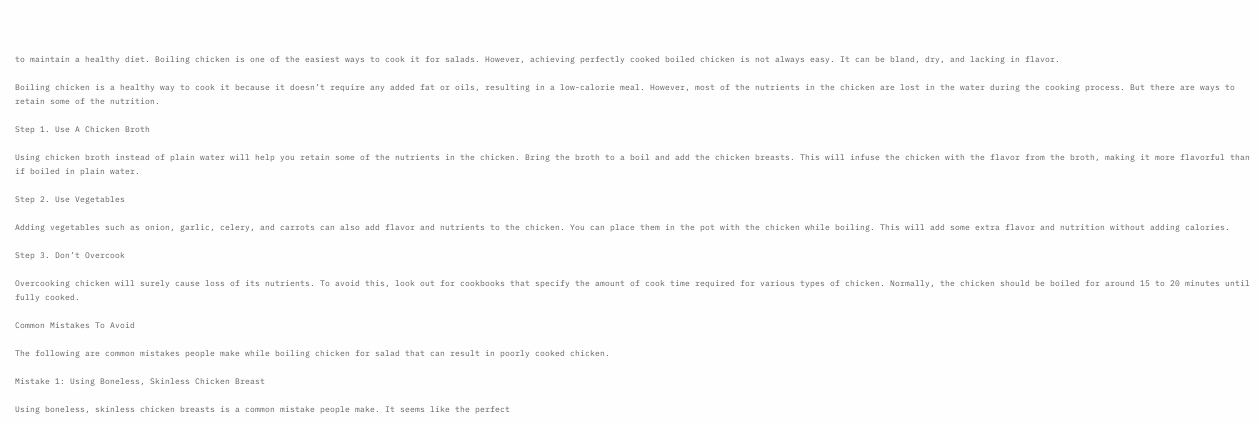to maintain a healthy diet. Boiling chicken is one of the easiest ways to cook it for salads. However, achieving perfectly cooked boiled chicken is not always easy. It can be bland, dry, and lacking in flavor.

Boiling chicken is a healthy way to cook it because it doesn’t require any added fat or oils, resulting in a low-calorie meal. However, most of the nutrients in the chicken are lost in the water during the cooking process. But there are ways to retain some of the nutrition.

Step 1. Use A Chicken Broth

Using chicken broth instead of plain water will help you retain some of the nutrients in the chicken. Bring the broth to a boil and add the chicken breasts. This will infuse the chicken with the flavor from the broth, making it more flavorful than if boiled in plain water.

Step 2. Use Vegetables

Adding vegetables such as onion, garlic, celery, and carrots can also add flavor and nutrients to the chicken. You can place them in the pot with the chicken while boiling. This will add some extra flavor and nutrition without adding calories.

Step 3. Don’t Overcook

Overcooking chicken will surely cause loss of its nutrients. To avoid this, look out for cookbooks that specify the amount of cook time required for various types of chicken. Normally, the chicken should be boiled for around 15 to 20 minutes until fully cooked.

Common Mistakes To Avoid

The following are common mistakes people make while boiling chicken for salad that can result in poorly cooked chicken.

Mistake 1: Using Boneless, Skinless Chicken Breast

Using boneless, skinless chicken breasts is a common mistake people make. It seems like the perfect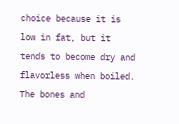choice because it is low in fat, but it tends to become dry and flavorless when boiled. The bones and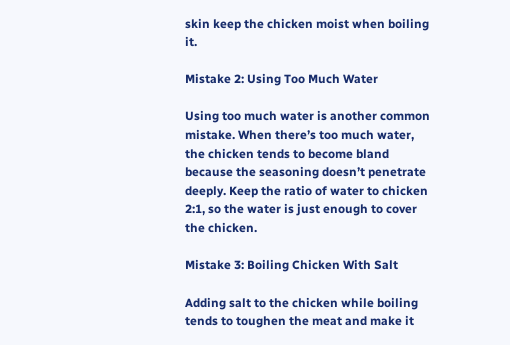skin keep the chicken moist when boiling it.

Mistake 2: Using Too Much Water

Using too much water is another common mistake. When there’s too much water, the chicken tends to become bland because the seasoning doesn’t penetrate deeply. Keep the ratio of water to chicken 2:1, so the water is just enough to cover the chicken.

Mistake 3: Boiling Chicken With Salt

Adding salt to the chicken while boiling tends to toughen the meat and make it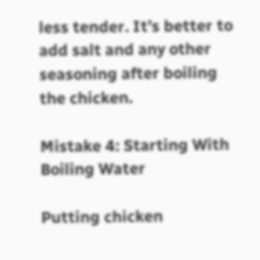less tender. It’s better to add salt and any other seasoning after boiling the chicken.

Mistake 4: Starting With Boiling Water

Putting chicken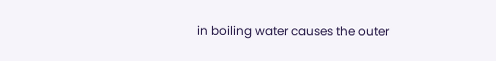in boiling water causes the outer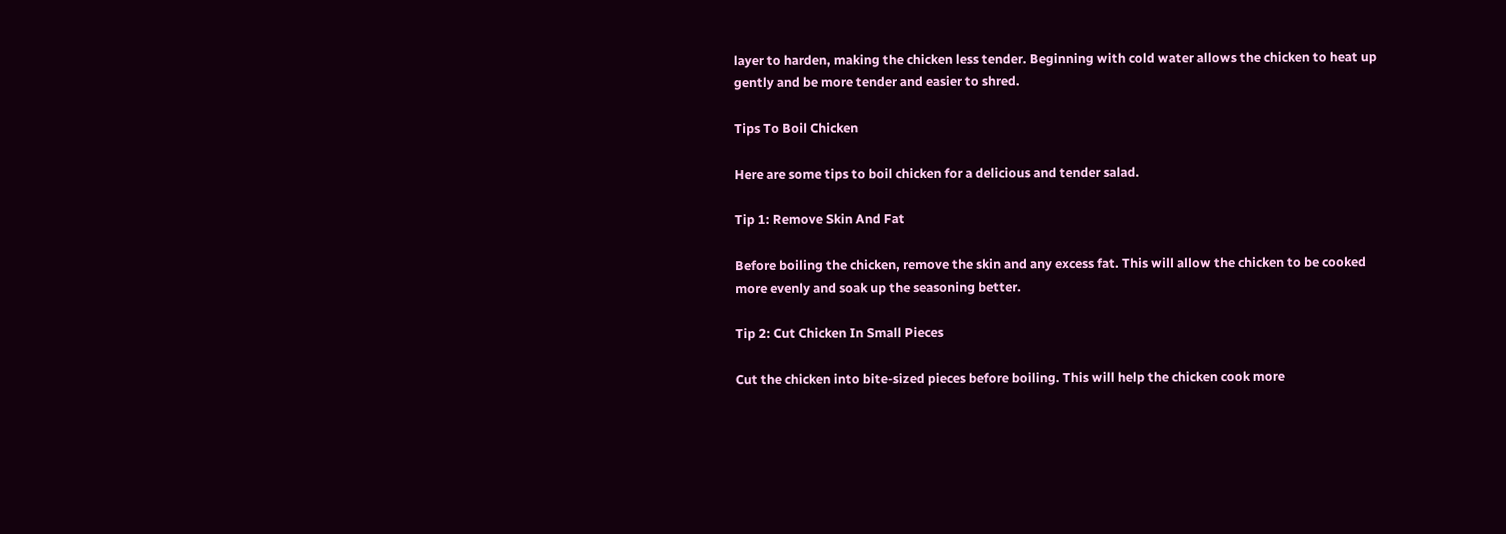layer to harden, making the chicken less tender. Beginning with cold water allows the chicken to heat up gently and be more tender and easier to shred.

Tips To Boil Chicken

Here are some tips to boil chicken for a delicious and tender salad.

Tip 1: Remove Skin And Fat

Before boiling the chicken, remove the skin and any excess fat. This will allow the chicken to be cooked more evenly and soak up the seasoning better.

Tip 2: Cut Chicken In Small Pieces

Cut the chicken into bite-sized pieces before boiling. This will help the chicken cook more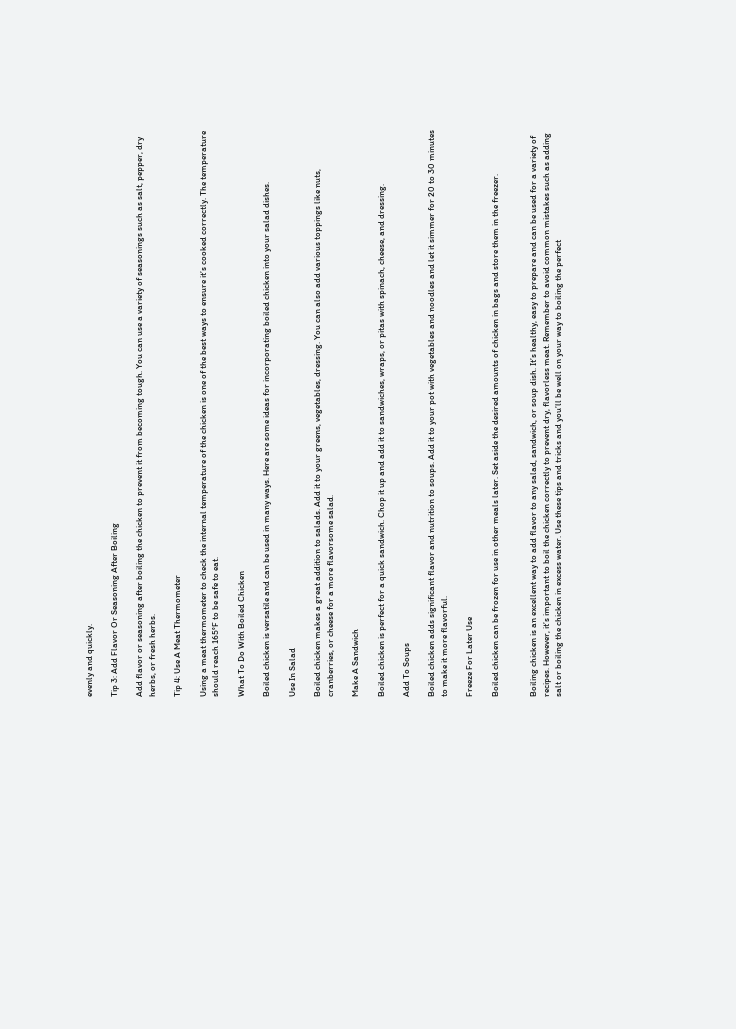evenly and quickly.

Tip 3: Add Flavor Or Seasoning After Boiling

Add flavor or seasoning after boiling the chicken to prevent it from becoming tough. You can use a variety of seasonings such as salt, pepper, dry herbs, or fresh herbs.

Tip 4: Use A Meat Thermometer

Using a meat thermometer to check the internal temperature of the chicken is one of the best ways to ensure it’s cooked correctly. The temperature should reach 165°F to be safe to eat.

What To Do With Boiled Chicken

Boiled chicken is versatile and can be used in many ways. Here are some ideas for incorporating boiled chicken into your salad dishes.

Use In Salad

Boiled chicken makes a great addition to salads. Add it to your greens, vegetables, dressing. You can also add various toppings like nuts, cranberries, or cheese for a more flavorsome salad.

Make A Sandwich

Boiled chicken is perfect for a quick sandwich. Chop it up and add it to sandwiches, wraps, or pitas with spinach, cheese, and dressing.

Add To Soups

Boiled chicken adds significant flavor and nutrition to soups. Add it to your pot with vegetables and noodles and let it simmer for 20 to 30 minutes to make it more flavorful.

Freeze For Later Use

Boiled chicken can be frozen for use in other meals later. Set aside the desired amounts of chicken in bags and store them in the freezer.


Boiling chicken is an excellent way to add flavor to any salad, sandwich, or soup dish. It’s healthy, easy to prepare and can be used for a variety of recipes. However, it’s important to boil the chicken correctly to prevent dry, flavorless meat. Remember to avoid common mistakes such as adding salt or boiling the chicken in excess water. Use these tips and tricks and you’ll be well on your way to boiling the perfect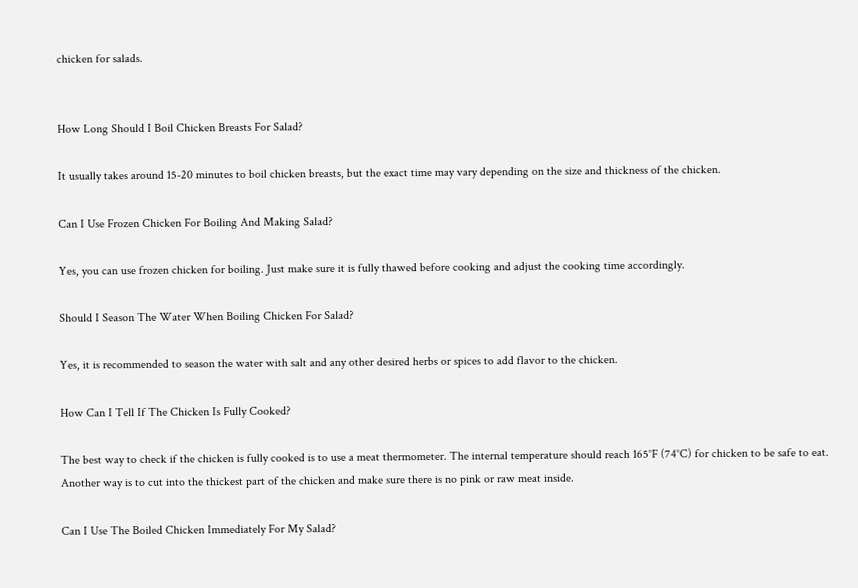chicken for salads.


How Long Should I Boil Chicken Breasts For Salad?

It usually takes around 15-20 minutes to boil chicken breasts, but the exact time may vary depending on the size and thickness of the chicken.

Can I Use Frozen Chicken For Boiling And Making Salad?

Yes, you can use frozen chicken for boiling. Just make sure it is fully thawed before cooking and adjust the cooking time accordingly.

Should I Season The Water When Boiling Chicken For Salad?

Yes, it is recommended to season the water with salt and any other desired herbs or spices to add flavor to the chicken.

How Can I Tell If The Chicken Is Fully Cooked?

The best way to check if the chicken is fully cooked is to use a meat thermometer. The internal temperature should reach 165°F (74°C) for chicken to be safe to eat. Another way is to cut into the thickest part of the chicken and make sure there is no pink or raw meat inside.

Can I Use The Boiled Chicken Immediately For My Salad?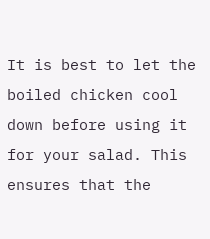It is best to let the boiled chicken cool down before using it for your salad. This ensures that the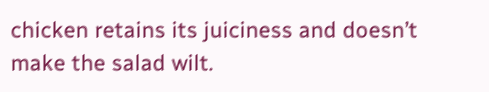chicken retains its juiciness and doesn’t make the salad wilt.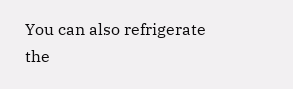You can also refrigerate the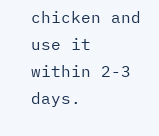chicken and use it within 2-3 days.